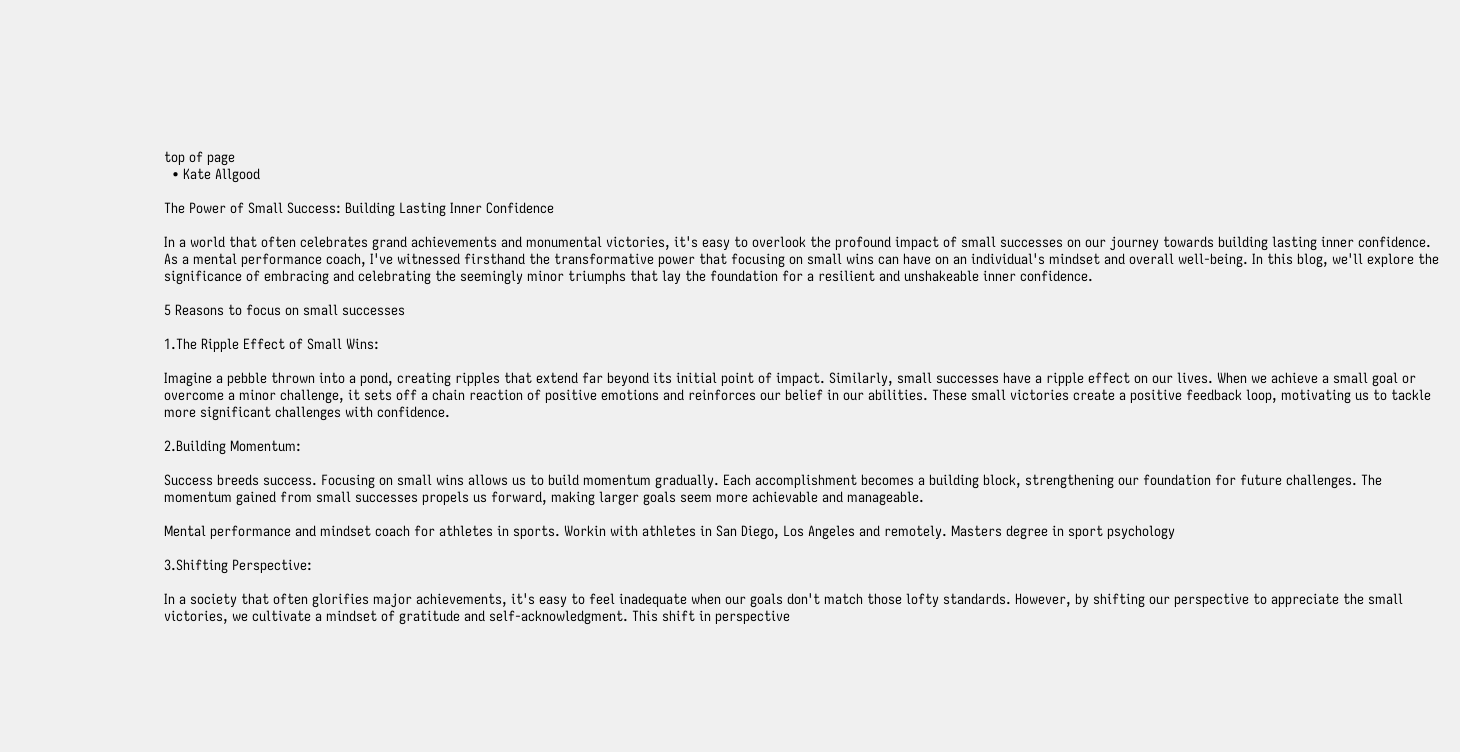top of page
  • Kate Allgood

The Power of Small Success: Building Lasting Inner Confidence

In a world that often celebrates grand achievements and monumental victories, it's easy to overlook the profound impact of small successes on our journey towards building lasting inner confidence. As a mental performance coach, I've witnessed firsthand the transformative power that focusing on small wins can have on an individual's mindset and overall well-being. In this blog, we'll explore the significance of embracing and celebrating the seemingly minor triumphs that lay the foundation for a resilient and unshakeable inner confidence.

5 Reasons to focus on small successes

1.The Ripple Effect of Small Wins:

Imagine a pebble thrown into a pond, creating ripples that extend far beyond its initial point of impact. Similarly, small successes have a ripple effect on our lives. When we achieve a small goal or overcome a minor challenge, it sets off a chain reaction of positive emotions and reinforces our belief in our abilities. These small victories create a positive feedback loop, motivating us to tackle more significant challenges with confidence.

2.Building Momentum:

Success breeds success. Focusing on small wins allows us to build momentum gradually. Each accomplishment becomes a building block, strengthening our foundation for future challenges. The momentum gained from small successes propels us forward, making larger goals seem more achievable and manageable.

Mental performance and mindset coach for athletes in sports. Workin with athletes in San Diego, Los Angeles and remotely. Masters degree in sport psychology

3.Shifting Perspective:

In a society that often glorifies major achievements, it's easy to feel inadequate when our goals don't match those lofty standards. However, by shifting our perspective to appreciate the small victories, we cultivate a mindset of gratitude and self-acknowledgment. This shift in perspective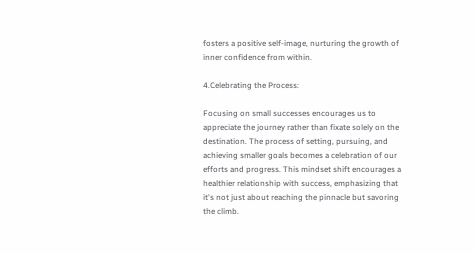fosters a positive self-image, nurturing the growth of inner confidence from within.

4.Celebrating the Process:

Focusing on small successes encourages us to appreciate the journey rather than fixate solely on the destination. The process of setting, pursuing, and achieving smaller goals becomes a celebration of our efforts and progress. This mindset shift encourages a healthier relationship with success, emphasizing that it's not just about reaching the pinnacle but savoring the climb.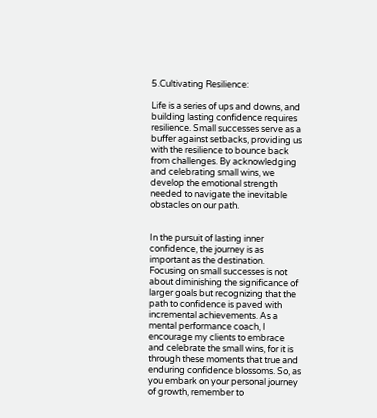5.Cultivating Resilience:

Life is a series of ups and downs, and building lasting confidence requires resilience. Small successes serve as a buffer against setbacks, providing us with the resilience to bounce back from challenges. By acknowledging and celebrating small wins, we develop the emotional strength needed to navigate the inevitable obstacles on our path.


In the pursuit of lasting inner confidence, the journey is as important as the destination. Focusing on small successes is not about diminishing the significance of larger goals but recognizing that the path to confidence is paved with incremental achievements. As a mental performance coach, I encourage my clients to embrace and celebrate the small wins, for it is through these moments that true and enduring confidence blossoms. So, as you embark on your personal journey of growth, remember to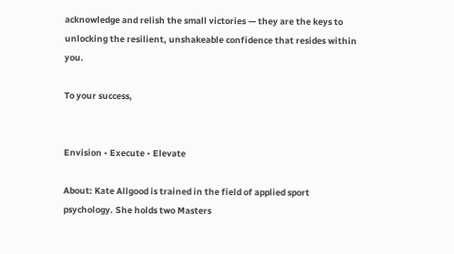acknowledge and relish the small victories — they are the keys to unlocking the resilient, unshakeable confidence that resides within you.

To your success,


Envision • Execute • Elevate

About: Kate Allgood is trained in the field of applied sport psychology. She holds two Masters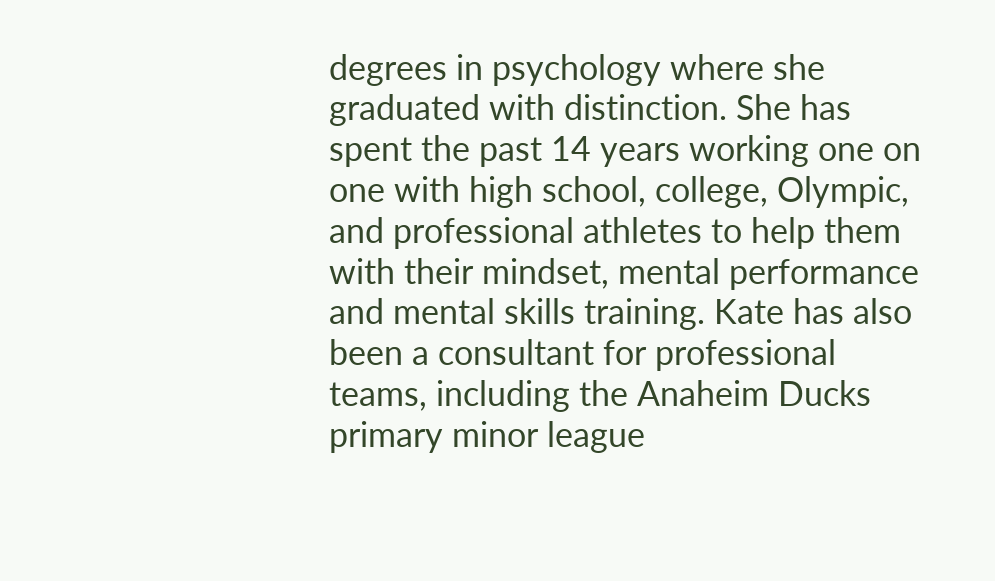degrees in psychology where she graduated with distinction. She has spent the past 14 years working one on one with high school, college, Olympic, and professional athletes to help them with their mindset, mental performance and mental skills training. Kate has also been a consultant for professional teams, including the Anaheim Ducks primary minor league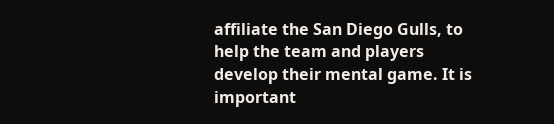affiliate the San Diego Gulls, to help the team and players develop their mental game. It is important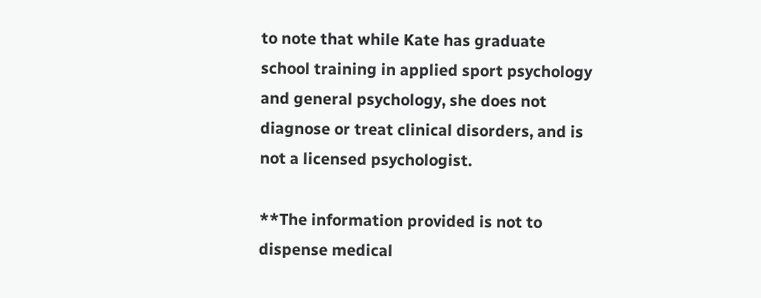to note that while Kate has graduate school training in applied sport psychology and general psychology, she does not diagnose or treat clinical disorders, and is not a licensed psychologist.

**The information provided is not to dispense medical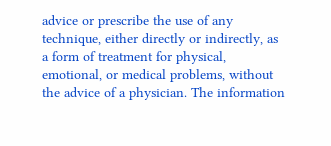advice or prescribe the use of any technique, either directly or indirectly, as a form of treatment for physical, emotional, or medical problems, without the advice of a physician. The information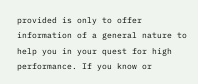provided is only to offer information of a general nature to help you in your quest for high performance. If you know or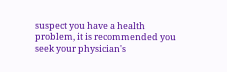suspect you have a health problem, it is recommended you seek your physician's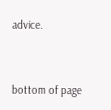advice.


bottom of page